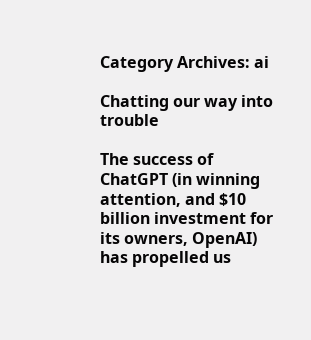Category Archives: ai

Chatting our way into trouble

The success of ChatGPT (in winning attention, and $10 billion investment for its owners, OpenAI) has propelled us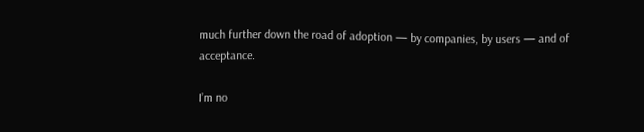much further down the road of adoption — by companies, by users — and of acceptance.

I’m no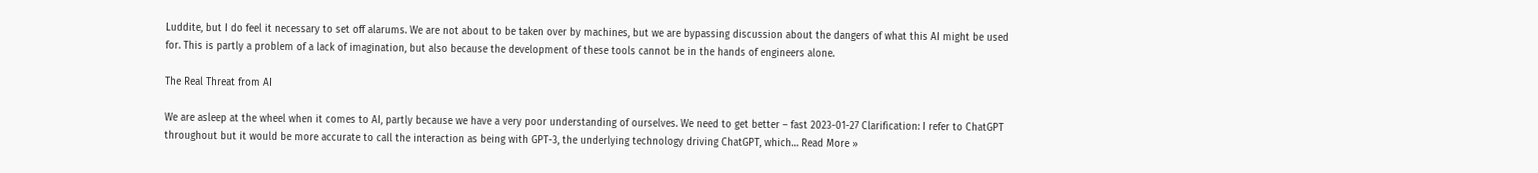Luddite, but I do feel it necessary to set off alarums. We are not about to be taken over by machines, but we are bypassing discussion about the dangers of what this AI might be used for. This is partly a problem of a lack of imagination, but also because the development of these tools cannot be in the hands of engineers alone.

The Real Threat from AI

We are asleep at the wheel when it comes to AI, partly because we have a very poor understanding of ourselves. We need to get better – fast 2023-01-27 Clarification: I refer to ChatGPT throughout but it would be more accurate to call the interaction as being with GPT-3, the underlying technology driving ChatGPT, which… Read More »